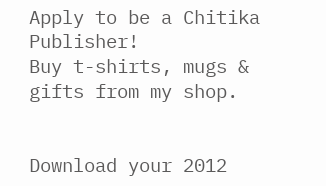Apply to be a Chitika Publisher!
Buy t-shirts, mugs & gifts from my shop.


Download your 2012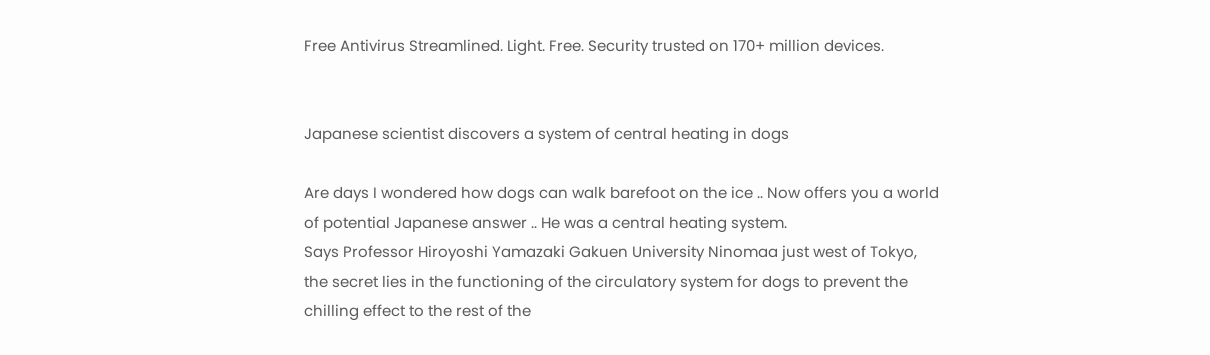Free Antivirus Streamlined. Light. Free. Security trusted on 170+ million devices.


Japanese scientist discovers a system of central heating in dogs

Are days I wondered how dogs can walk barefoot on the ice .. Now offers you a world of potential Japanese answer .. He was a central heating system.
Says Professor Hiroyoshi Yamazaki Gakuen University Ninomaa just west of Tokyo, the secret lies in the functioning of the circulatory system for dogs to prevent the chilling effect to the rest of the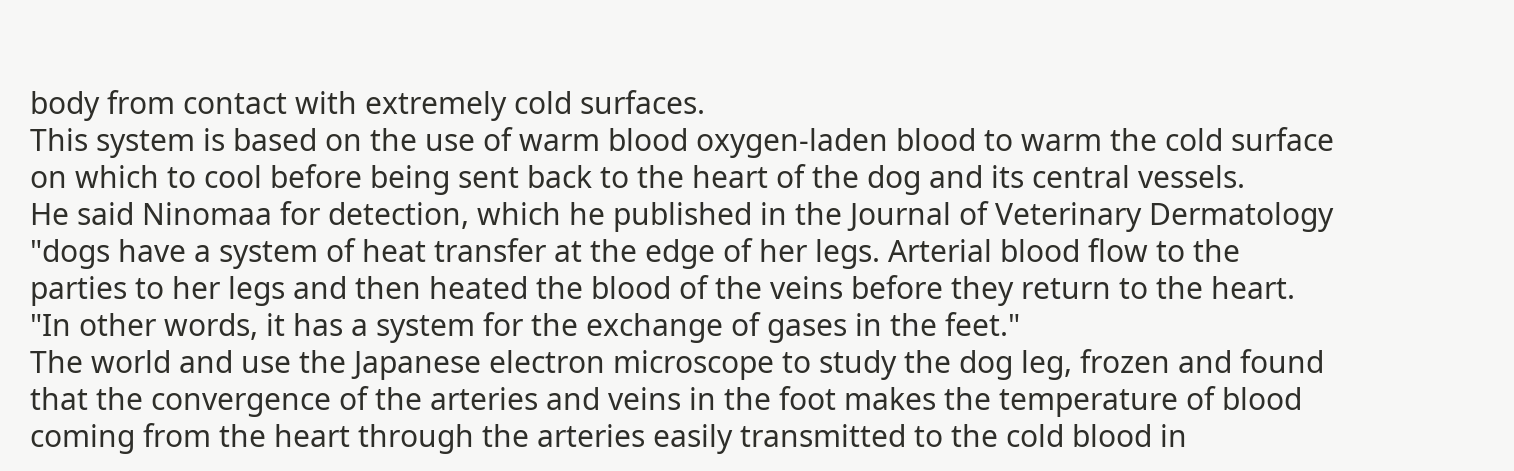body from contact with extremely cold surfaces.
This system is based on the use of warm blood oxygen-laden blood to warm the cold surface on which to cool before being sent back to the heart of the dog and its central vessels.
He said Ninomaa for detection, which he published in the Journal of Veterinary Dermatology "dogs have a system of heat transfer at the edge of her legs. Arterial blood flow to the parties to her legs and then heated the blood of the veins before they return to the heart.
"In other words, it has a system for the exchange of gases in the feet."
The world and use the Japanese electron microscope to study the dog leg, frozen and found that the convergence of the arteries and veins in the foot makes the temperature of blood coming from the heart through the arteries easily transmitted to the cold blood in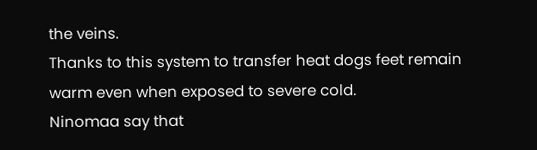the veins.
Thanks to this system to transfer heat dogs feet remain warm even when exposed to severe cold.
Ninomaa say that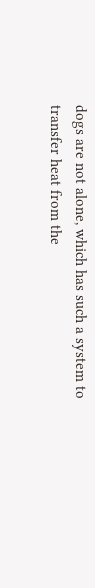dogs are not alone, which has such a system to transfer heat from the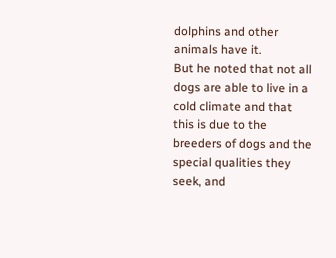dolphins and other animals have it.
But he noted that not all dogs are able to live in a cold climate and that this is due to the breeders of dogs and the special qualities they seek, and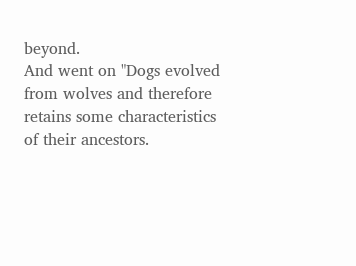beyond.
And went on "Dogs evolved from wolves and therefore retains some characteristics of their ancestors.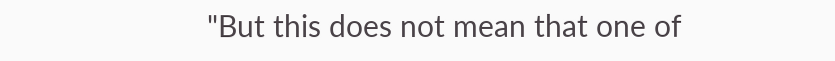"But this does not mean that one of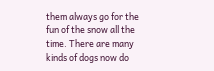them always go for the fun of the snow all the time. There are many kinds of dogs now do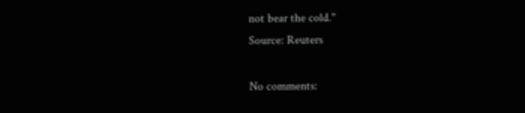not bear the cold."
Source: Reuters

No comments: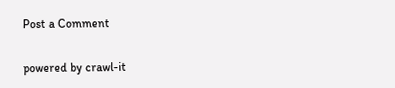Post a Comment

powered by crawl-it